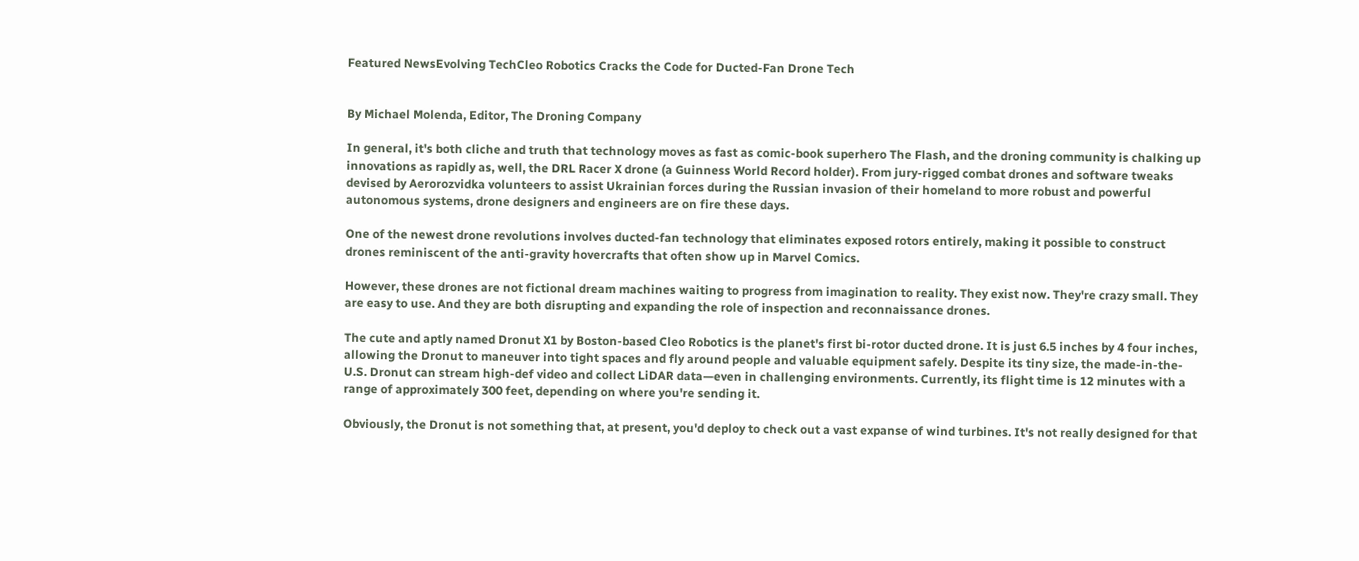Featured NewsEvolving TechCleo Robotics Cracks the Code for Ducted-Fan Drone Tech


By Michael Molenda, Editor, The Droning Company

In general, it's both cliche and truth that technology moves as fast as comic-book superhero The Flash, and the droning community is chalking up innovations as rapidly as, well, the DRL Racer X drone (a Guinness World Record holder). From jury-rigged combat drones and software tweaks devised by Aerorozvidka volunteers to assist Ukrainian forces during the Russian invasion of their homeland to more robust and powerful autonomous systems, drone designers and engineers are on fire these days.

One of the newest drone revolutions involves ducted-fan technology that eliminates exposed rotors entirely, making it possible to construct drones reminiscent of the anti-gravity hovercrafts that often show up in Marvel Comics.

However, these drones are not fictional dream machines waiting to progress from imagination to reality. They exist now. They're crazy small. They are easy to use. And they are both disrupting and expanding the role of inspection and reconnaissance drones.

The cute and aptly named Dronut X1 by Boston-based Cleo Robotics is the planet's first bi-rotor ducted drone. It is just 6.5 inches by 4 four inches, allowing the Dronut to maneuver into tight spaces and fly around people and valuable equipment safely. Despite its tiny size, the made-in-the-U.S. Dronut can stream high-def video and collect LiDAR data—even in challenging environments. Currently, its flight time is 12 minutes with a range of approximately 300 feet, depending on where you're sending it.

Obviously, the Dronut is not something that, at present, you'd deploy to check out a vast expanse of wind turbines. It's not really designed for that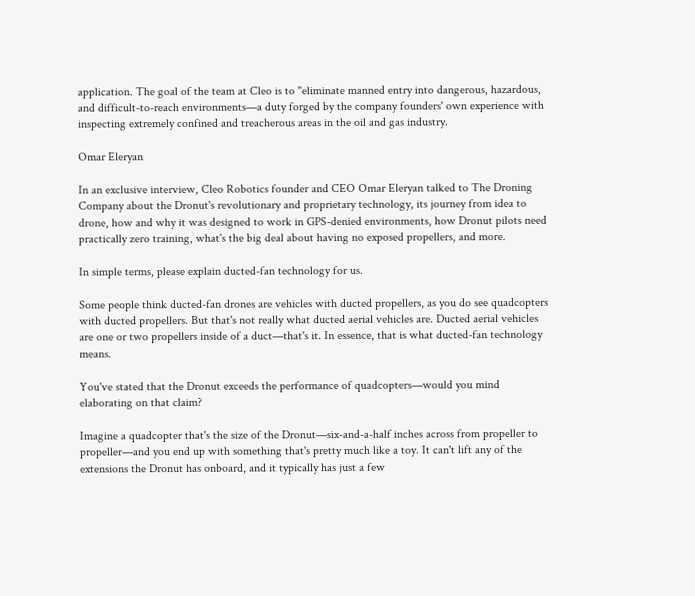application. The goal of the team at Cleo is to "eliminate manned entry into dangerous, hazardous, and difficult-to-reach environments—a duty forged by the company founders' own experience with inspecting extremely confined and treacherous areas in the oil and gas industry.

Omar Eleryan

In an exclusive interview, Cleo Robotics founder and CEO Omar Eleryan talked to The Droning Company about the Dronut's revolutionary and proprietary technology, its journey from idea to drone, how and why it was designed to work in GPS-denied environments, how Dronut pilots need practically zero training, what's the big deal about having no exposed propellers, and more.

In simple terms, please explain ducted-fan technology for us.

Some people think ducted-fan drones are vehicles with ducted propellers, as you do see quadcopters with ducted propellers. But that's not really what ducted aerial vehicles are. Ducted aerial vehicles are one or two propellers inside of a duct—that's it. In essence, that is what ducted-fan technology means.

You've stated that the Dronut exceeds the performance of quadcopters—would you mind elaborating on that claim?

Imagine a quadcopter that's the size of the Dronut—six-and-a-half inches across from propeller to propeller—and you end up with something that's pretty much like a toy. It can't lift any of the extensions the Dronut has onboard, and it typically has just a few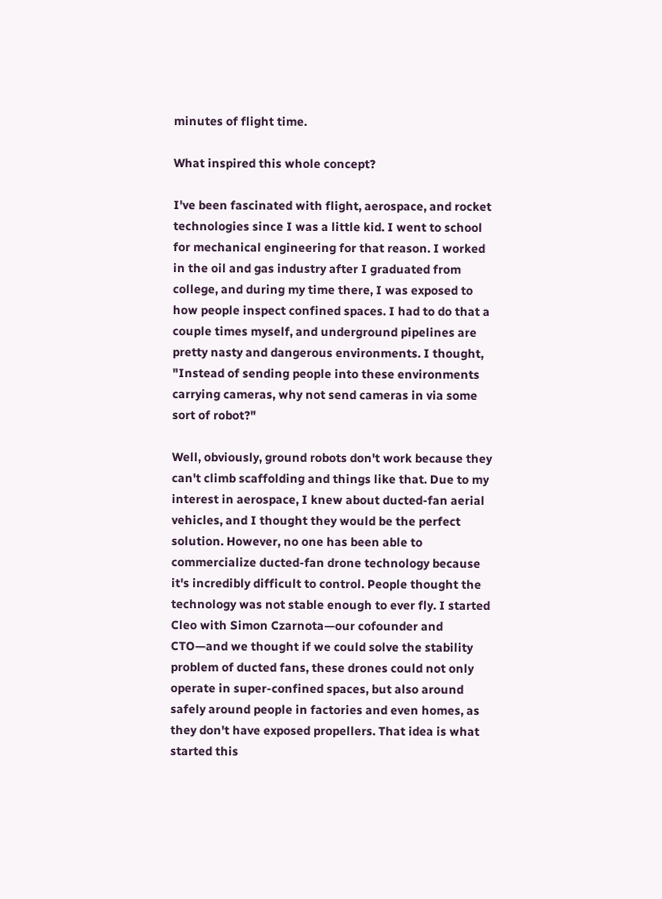minutes of flight time.

What inspired this whole concept?

I've been fascinated with flight, aerospace, and rocket technologies since I was a little kid. I went to school for mechanical engineering for that reason. I worked in the oil and gas industry after I graduated from college, and during my time there, I was exposed to how people inspect confined spaces. I had to do that a couple times myself, and underground pipelines are pretty nasty and dangerous environments. I thought, "Instead of sending people into these environments carrying cameras, why not send cameras in via some sort of robot?"

Well, obviously, ground robots don't work because they can't climb scaffolding and things like that. Due to my interest in aerospace, I knew about ducted-fan aerial vehicles, and I thought they would be the perfect solution. However, no one has been able to commercialize ducted-fan drone technology because it's incredibly difficult to control. People thought the technology was not stable enough to ever fly. I started Cleo with Simon Czarnota—our cofounder and CTO—and we thought if we could solve the stability problem of ducted fans, these drones could not only operate in super-confined spaces, but also around safely around people in factories and even homes, as they don't have exposed propellers. That idea is what started this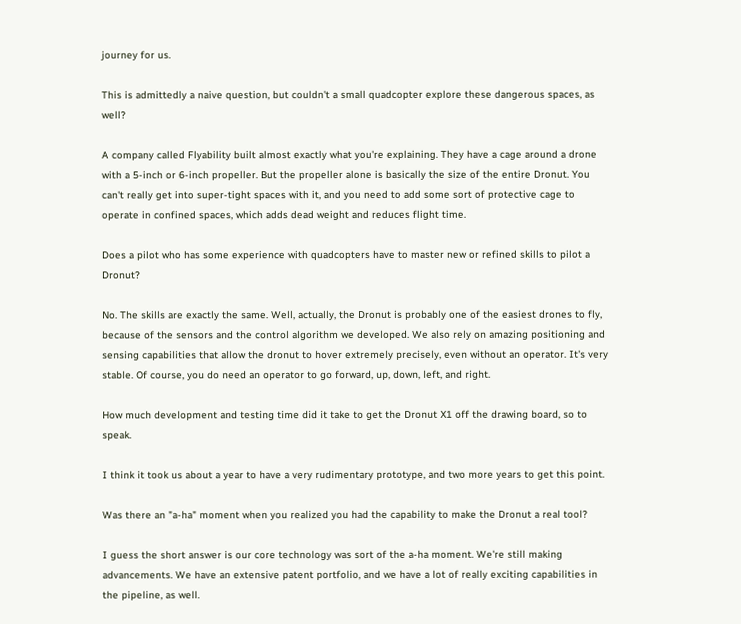journey for us.

This is admittedly a naive question, but couldn't a small quadcopter explore these dangerous spaces, as well?

A company called Flyability built almost exactly what you're explaining. They have a cage around a drone with a 5-inch or 6-inch propeller. But the propeller alone is basically the size of the entire Dronut. You can't really get into super-tight spaces with it, and you need to add some sort of protective cage to operate in confined spaces, which adds dead weight and reduces flight time.

Does a pilot who has some experience with quadcopters have to master new or refined skills to pilot a Dronut?

No. The skills are exactly the same. Well, actually, the Dronut is probably one of the easiest drones to fly, because of the sensors and the control algorithm we developed. We also rely on amazing positioning and sensing capabilities that allow the dronut to hover extremely precisely, even without an operator. It's very stable. Of course, you do need an operator to go forward, up, down, left, and right.

How much development and testing time did it take to get the Dronut X1 off the drawing board, so to speak.

I think it took us about a year to have a very rudimentary prototype, and two more years to get this point.

Was there an "a-ha" moment when you realized you had the capability to make the Dronut a real tool?

I guess the short answer is our core technology was sort of the a-ha moment. We're still making advancements. We have an extensive patent portfolio, and we have a lot of really exciting capabilities in the pipeline, as well.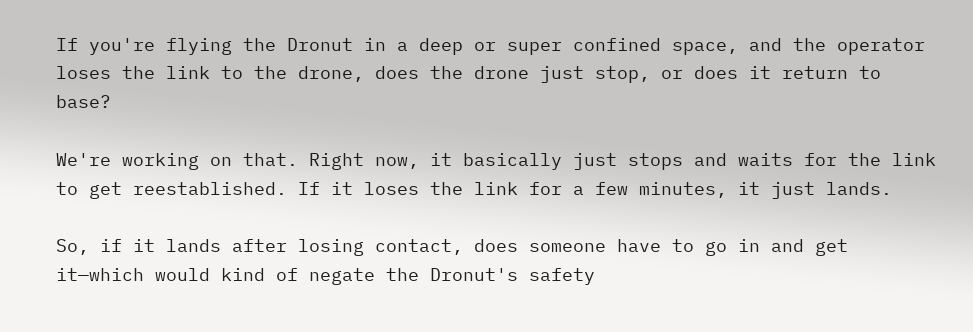If you're flying the Dronut in a deep or super confined space, and the operator loses the link to the drone, does the drone just stop, or does it return to base?

We're working on that. Right now, it basically just stops and waits for the link to get reestablished. If it loses the link for a few minutes, it just lands.

So, if it lands after losing contact, does someone have to go in and get it—which would kind of negate the Dronut's safety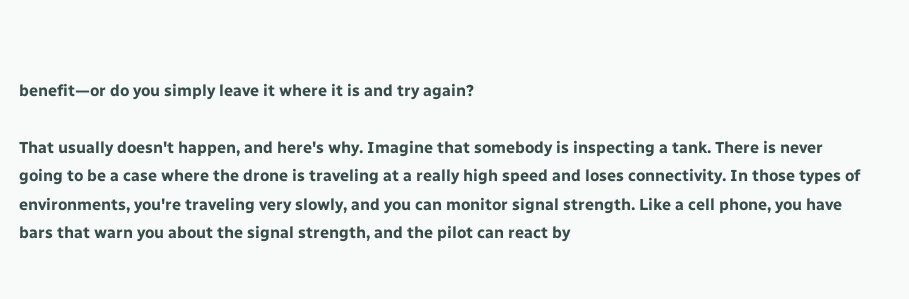benefit—or do you simply leave it where it is and try again?

That usually doesn't happen, and here's why. Imagine that somebody is inspecting a tank. There is never going to be a case where the drone is traveling at a really high speed and loses connectivity. In those types of environments, you're traveling very slowly, and you can monitor signal strength. Like a cell phone, you have bars that warn you about the signal strength, and the pilot can react by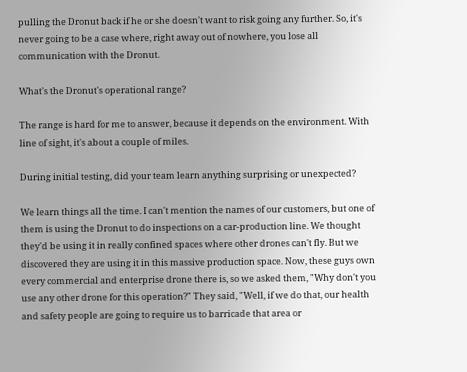pulling the Dronut back if he or she doesn't want to risk going any further. So, it's never going to be a case where, right away out of nowhere, you lose all communication with the Dronut.

What's the Dronut's operational range?

The range is hard for me to answer, because it depends on the environment. With line of sight, it's about a couple of miles.

During initial testing, did your team learn anything surprising or unexpected?

We learn things all the time. I can't mention the names of our customers, but one of them is using the Dronut to do inspections on a car-production line. We thought they'd be using it in really confined spaces where other drones can't fly. But we discovered they are using it in this massive production space. Now, these guys own every commercial and enterprise drone there is, so we asked them, "Why don't you use any other drone for this operation?" They said, "Well, if we do that, our health and safety people are going to require us to barricade that area or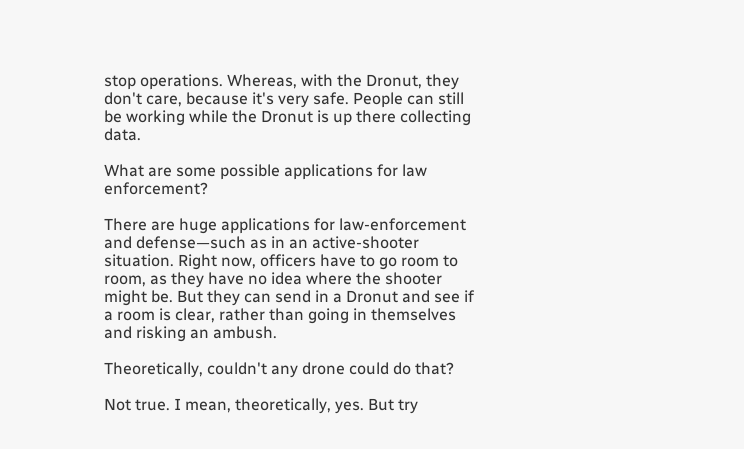stop operations. Whereas, with the Dronut, they don't care, because it's very safe. People can still be working while the Dronut is up there collecting data.

What are some possible applications for law enforcement?

There are huge applications for law-enforcement and defense—such as in an active-shooter situation. Right now, officers have to go room to room, as they have no idea where the shooter might be. But they can send in a Dronut and see if a room is clear, rather than going in themselves and risking an ambush.

Theoretically, couldn't any drone could do that?

Not true. I mean, theoretically, yes. But try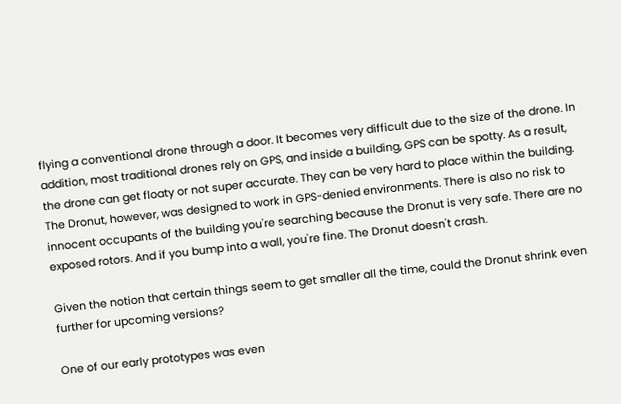flying a conventional drone through a door. It becomes very difficult due to the size of the drone. In addition, most traditional drones rely on GPS, and inside a building, GPS can be spotty. As a result, the drone can get floaty or not super accurate. They can be very hard to place within the building. The Dronut, however, was designed to work in GPS-denied environments. There is also no risk to innocent occupants of the building you're searching because the Dronut is very safe. There are no exposed rotors. And if you bump into a wall, you're fine. The Dronut doesn't crash.

Given the notion that certain things seem to get smaller all the time, could the Dronut shrink even further for upcoming versions?

One of our early prototypes was even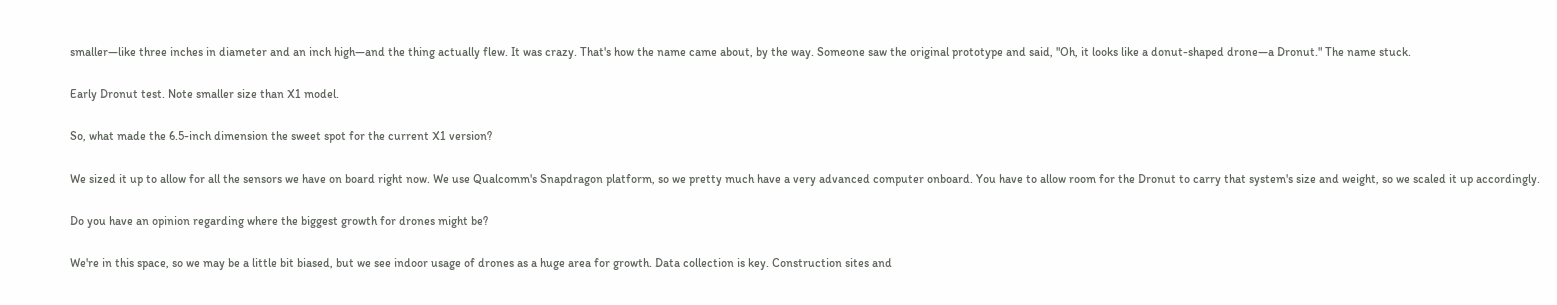smaller—like three inches in diameter and an inch high—and the thing actually flew. It was crazy. That's how the name came about, by the way. Someone saw the original prototype and said, "Oh, it looks like a donut-shaped drone—a Dronut." The name stuck.

Early Dronut test. Note smaller size than X1 model.

So, what made the 6.5-inch dimension the sweet spot for the current X1 version?

We sized it up to allow for all the sensors we have on board right now. We use Qualcomm's Snapdragon platform, so we pretty much have a very advanced computer onboard. You have to allow room for the Dronut to carry that system's size and weight, so we scaled it up accordingly.

Do you have an opinion regarding where the biggest growth for drones might be?

We're in this space, so we may be a little bit biased, but we see indoor usage of drones as a huge area for growth. Data collection is key. Construction sites and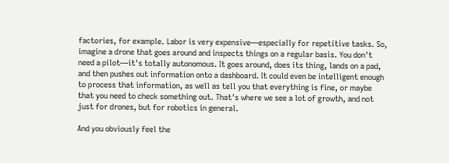factories, for example. Labor is very expensive—especially for repetitive tasks. So, imagine a drone that goes around and inspects things on a regular basis. You don't need a pilot—it's totally autonomous. It goes around, does its thing, lands on a pad, and then pushes out information onto a dashboard. It could even be intelligent enough to process that information, as well as tell you that everything is fine, or maybe that you need to check something out. That's where we see a lot of growth, and not just for drones, but for robotics in general.

And you obviously feel the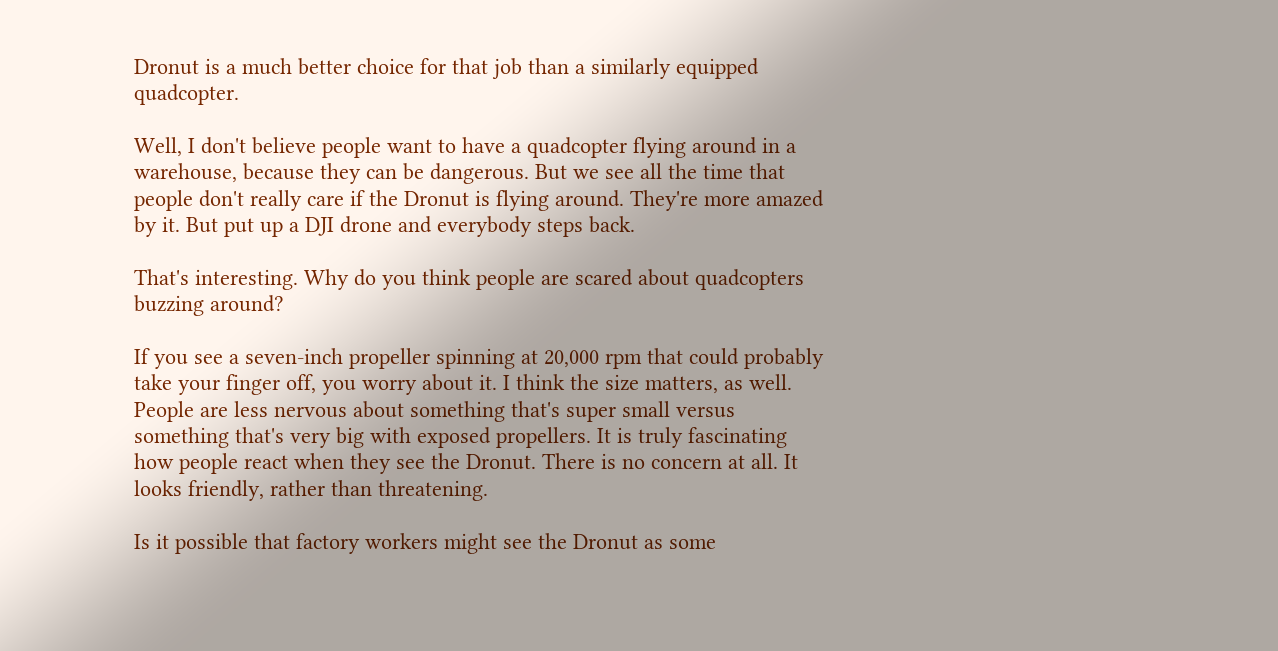Dronut is a much better choice for that job than a similarly equipped quadcopter.

Well, I don't believe people want to have a quadcopter flying around in a warehouse, because they can be dangerous. But we see all the time that people don't really care if the Dronut is flying around. They're more amazed by it. But put up a DJI drone and everybody steps back.

That's interesting. Why do you think people are scared about quadcopters buzzing around?

If you see a seven-inch propeller spinning at 20,000 rpm that could probably take your finger off, you worry about it. I think the size matters, as well. People are less nervous about something that's super small versus something that's very big with exposed propellers. It is truly fascinating how people react when they see the Dronut. There is no concern at all. It looks friendly, rather than threatening.

Is it possible that factory workers might see the Dronut as some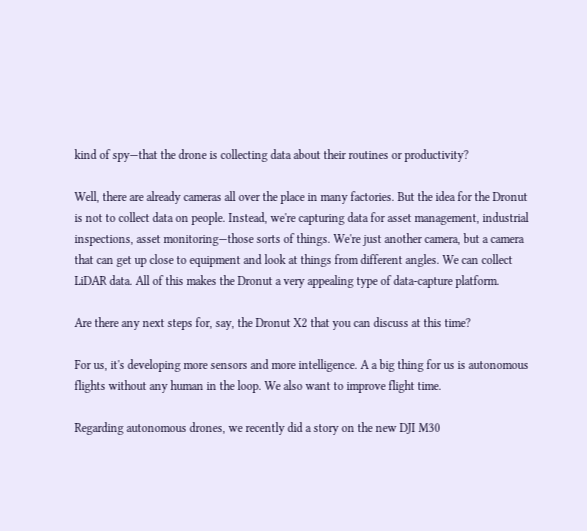kind of spy—that the drone is collecting data about their routines or productivity?

Well, there are already cameras all over the place in many factories. But the idea for the Dronut is not to collect data on people. Instead, we're capturing data for asset management, industrial inspections, asset monitoring—those sorts of things. We're just another camera, but a camera that can get up close to equipment and look at things from different angles. We can collect LiDAR data. All of this makes the Dronut a very appealing type of data-capture platform.

Are there any next steps for, say, the Dronut X2 that you can discuss at this time?

For us, it's developing more sensors and more intelligence. A a big thing for us is autonomous flights without any human in the loop. We also want to improve flight time.

Regarding autonomous drones, we recently did a story on the new DJI M30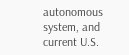autonomous system, and current U.S.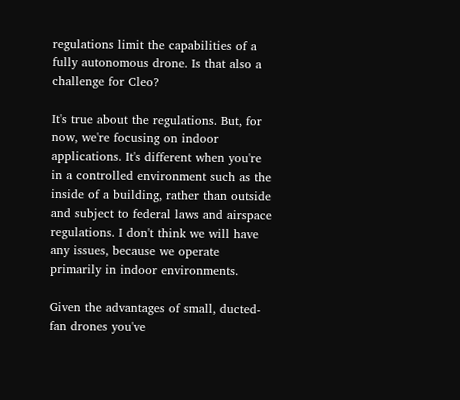regulations limit the capabilities of a fully autonomous drone. Is that also a challenge for Cleo?

It's true about the regulations. But, for now, we're focusing on indoor applications. It's different when you're in a controlled environment such as the inside of a building, rather than outside and subject to federal laws and airspace regulations. I don't think we will have any issues, because we operate primarily in indoor environments.

Given the advantages of small, ducted-fan drones you've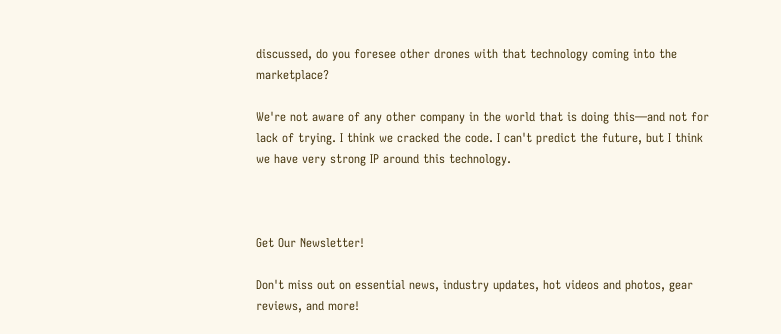discussed, do you foresee other drones with that technology coming into the marketplace?

We're not aware of any other company in the world that is doing this—and not for lack of trying. I think we cracked the code. I can't predict the future, but I think we have very strong IP around this technology.



Get Our Newsletter!

Don't miss out on essential news, industry updates, hot videos and photos, gear reviews, and more!